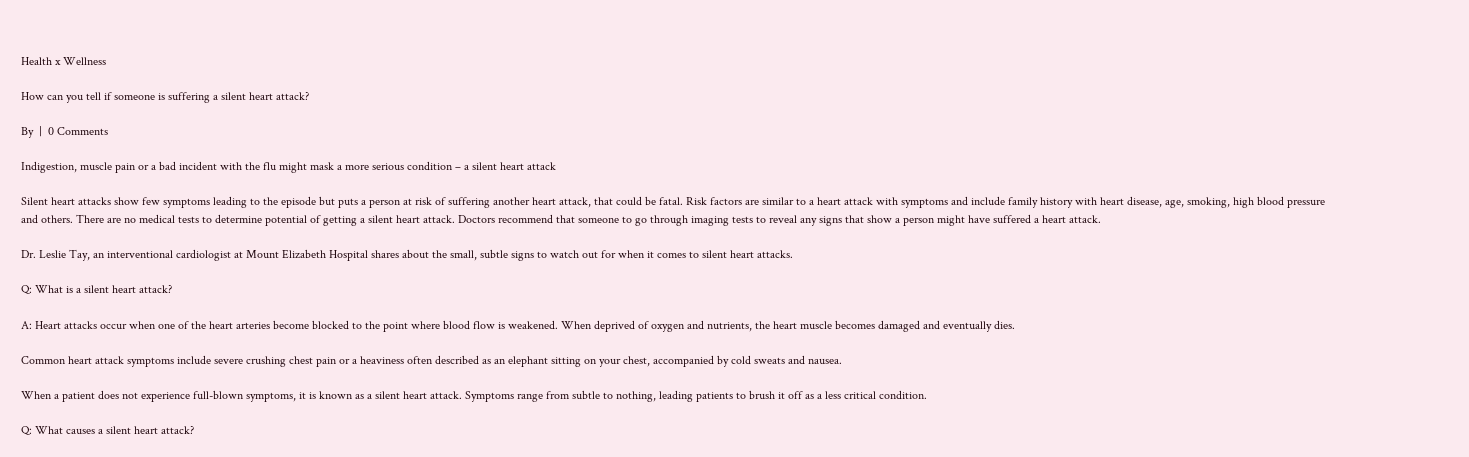Health x Wellness

How can you tell if someone is suffering a silent heart attack?

By  |  0 Comments

Indigestion, muscle pain or a bad incident with the flu might mask a more serious condition – a silent heart attack

Silent heart attacks show few symptoms leading to the episode but puts a person at risk of suffering another heart attack, that could be fatal. Risk factors are similar to a heart attack with symptoms and include family history with heart disease, age, smoking, high blood pressure and others. There are no medical tests to determine potential of getting a silent heart attack. Doctors recommend that someone to go through imaging tests to reveal any signs that show a person might have suffered a heart attack.

Dr. Leslie Tay, an interventional cardiologist at Mount Elizabeth Hospital shares about the small, subtle signs to watch out for when it comes to silent heart attacks.

Q: What is a silent heart attack?

A: Heart attacks occur when one of the heart arteries become blocked to the point where blood flow is weakened. When deprived of oxygen and nutrients, the heart muscle becomes damaged and eventually dies.

Common heart attack symptoms include severe crushing chest pain or a heaviness often described as an elephant sitting on your chest, accompanied by cold sweats and nausea.

When a patient does not experience full-blown symptoms, it is known as a silent heart attack. Symptoms range from subtle to nothing, leading patients to brush it off as a less critical condition.

Q: What causes a silent heart attack?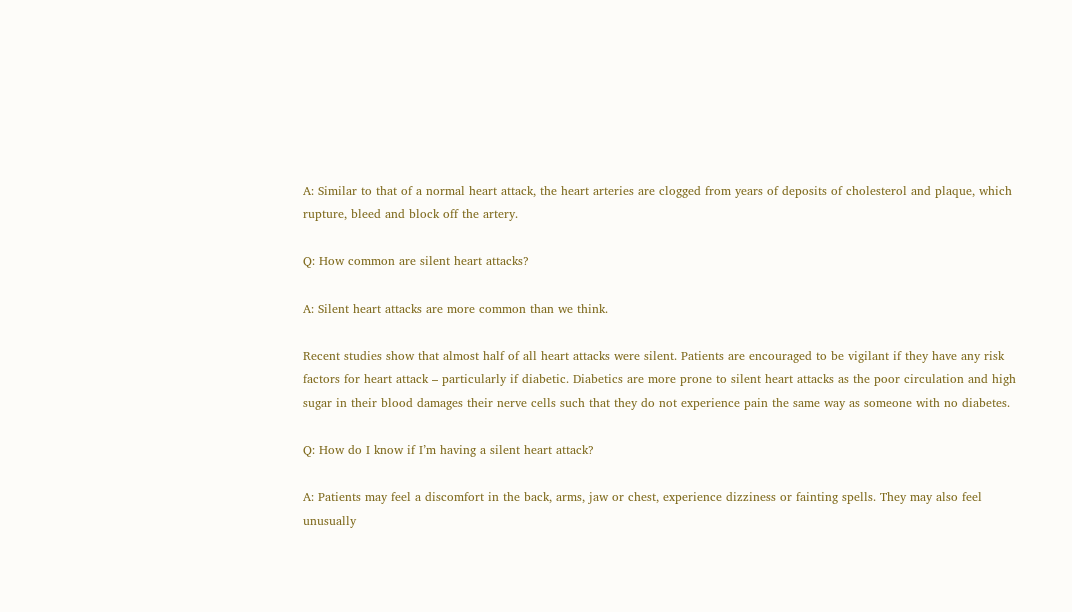A: Similar to that of a normal heart attack, the heart arteries are clogged from years of deposits of cholesterol and plaque, which rupture, bleed and block off the artery.

Q: How common are silent heart attacks?

A: Silent heart attacks are more common than we think.

Recent studies show that almost half of all heart attacks were silent. Patients are encouraged to be vigilant if they have any risk factors for heart attack – particularly if diabetic. Diabetics are more prone to silent heart attacks as the poor circulation and high sugar in their blood damages their nerve cells such that they do not experience pain the same way as someone with no diabetes.

Q: How do I know if I’m having a silent heart attack?

A: Patients may feel a discomfort in the back, arms, jaw or chest, experience dizziness or fainting spells. They may also feel unusually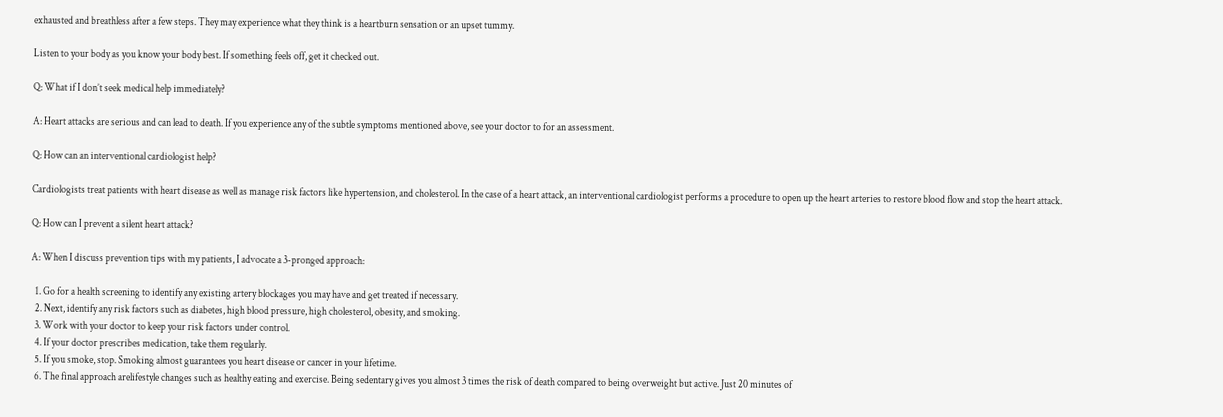exhausted and breathless after a few steps. They may experience what they think is a heartburn sensation or an upset tummy.

Listen to your body as you know your body best. If something feels off, get it checked out.

Q: What if I don’t seek medical help immediately?

A: Heart attacks are serious and can lead to death. If you experience any of the subtle symptoms mentioned above, see your doctor to for an assessment.

Q: How can an interventional cardiologist help?

Cardiologists treat patients with heart disease as well as manage risk factors like hypertension, and cholesterol. In the case of a heart attack, an interventional cardiologist performs a procedure to open up the heart arteries to restore blood flow and stop the heart attack.

Q: How can I prevent a silent heart attack?

A: When I discuss prevention tips with my patients, I advocate a 3-pronged approach:

  1. Go for a health screening to identify any existing artery blockages you may have and get treated if necessary.
  2. Next, identify any risk factors such as diabetes, high blood pressure, high cholesterol, obesity, and smoking.
  3. Work with your doctor to keep your risk factors under control.
  4. If your doctor prescribes medication, take them regularly.
  5. If you smoke, stop. Smoking almost guarantees you heart disease or cancer in your lifetime.
  6. The final approach arelifestyle changes such as healthy eating and exercise. Being sedentary gives you almost 3 times the risk of death compared to being overweight but active. Just 20 minutes of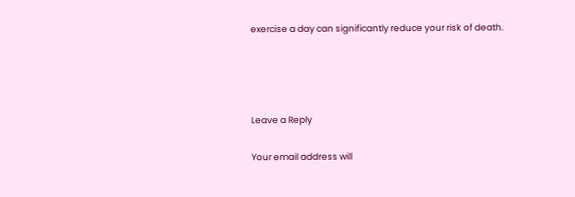exercise a day can significantly reduce your risk of death.




Leave a Reply

Your email address will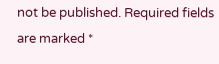not be published. Required fields are marked *